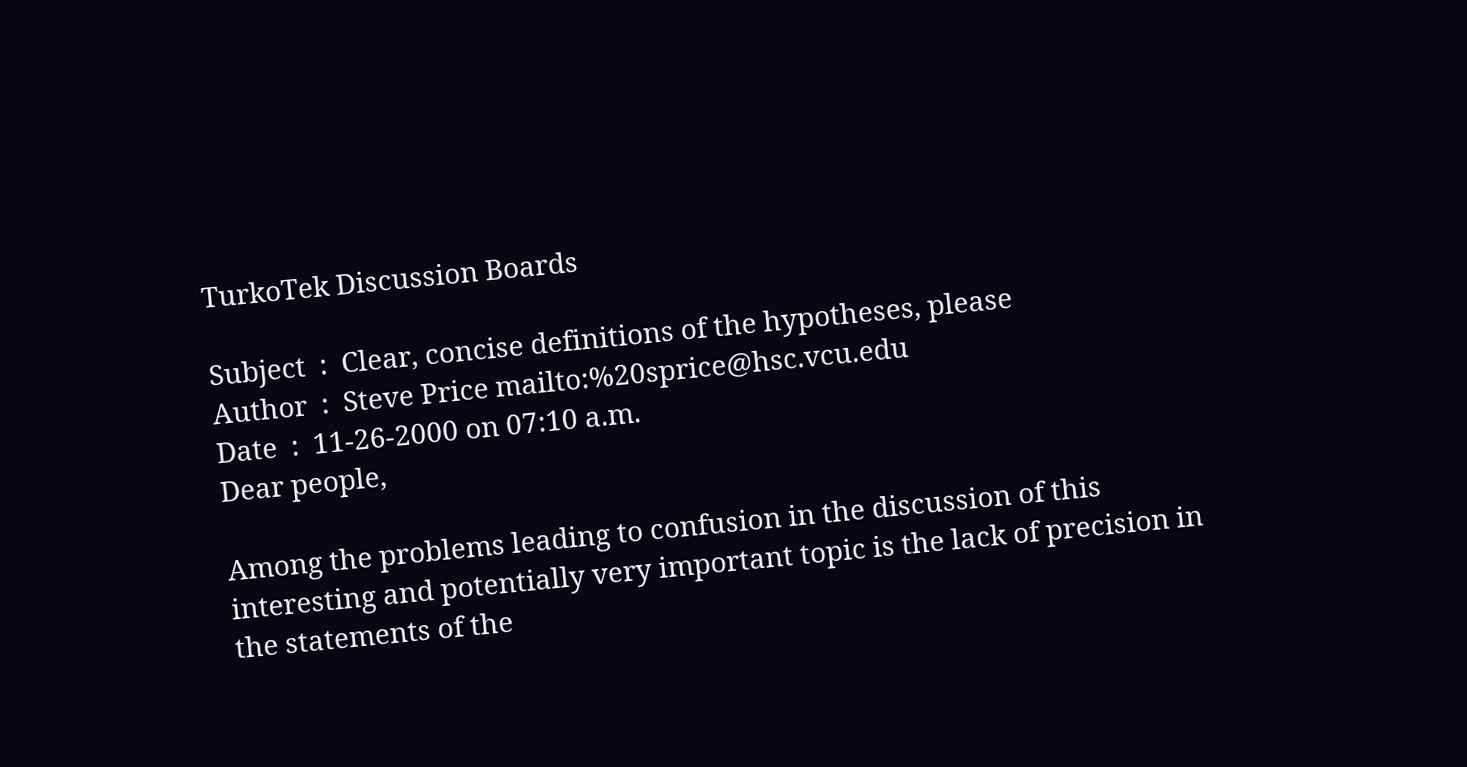TurkoTek Discussion Boards

Subject  :  Clear, concise definitions of the hypotheses, please
Author  :  Steve Price mailto:%20sprice@hsc.vcu.edu
Date  :  11-26-2000 on 07:10 a.m.
Dear people,

Among the problems leading to confusion in the discussion of this interesting and potentially very important topic is the lack of precision in the statements of the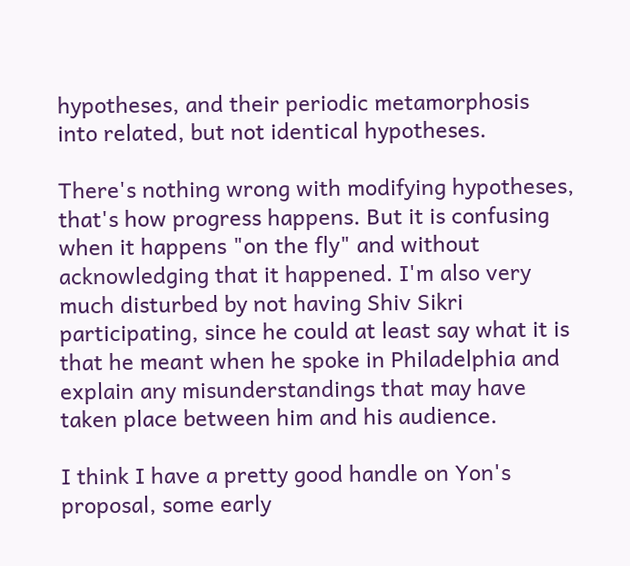hypotheses, and their periodic metamorphosis into related, but not identical hypotheses.

There's nothing wrong with modifying hypotheses, that's how progress happens. But it is confusing when it happens "on the fly" and without acknowledging that it happened. I'm also very much disturbed by not having Shiv Sikri participating, since he could at least say what it is that he meant when he spoke in Philadelphia and explain any misunderstandings that may have taken place between him and his audience.

I think I have a pretty good handle on Yon's proposal, some early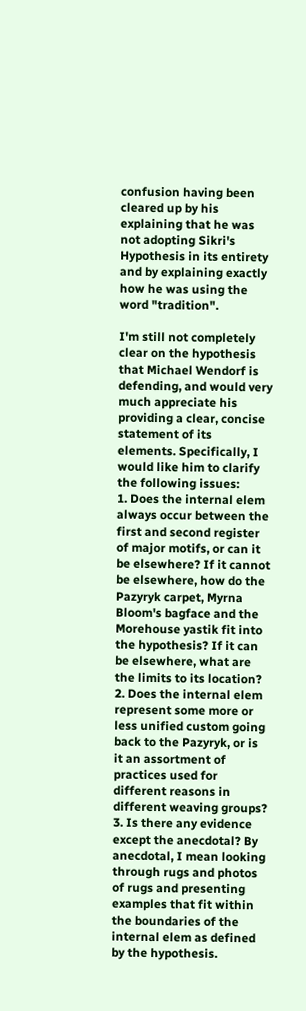confusion having been cleared up by his explaining that he was not adopting Sikri's Hypothesis in its entirety and by explaining exactly how he was using the word "tradition".

I'm still not completely clear on the hypothesis that Michael Wendorf is defending, and would very much appreciate his providing a clear, concise statement of its elements. Specifically, I would like him to clarify the following issues:
1. Does the internal elem always occur between the first and second register of major motifs, or can it be elsewhere? If it cannot be elsewhere, how do the Pazyryk carpet, Myrna Bloom's bagface and the Morehouse yastik fit into the hypothesis? If it can be elsewhere, what are the limits to its location?
2. Does the internal elem represent some more or less unified custom going back to the Pazyryk, or is it an assortment of practices used for different reasons in different weaving groups?
3. Is there any evidence except the anecdotal? By anecdotal, I mean looking through rugs and photos of rugs and presenting examples that fit within the boundaries of the internal elem as defined by the hypothesis.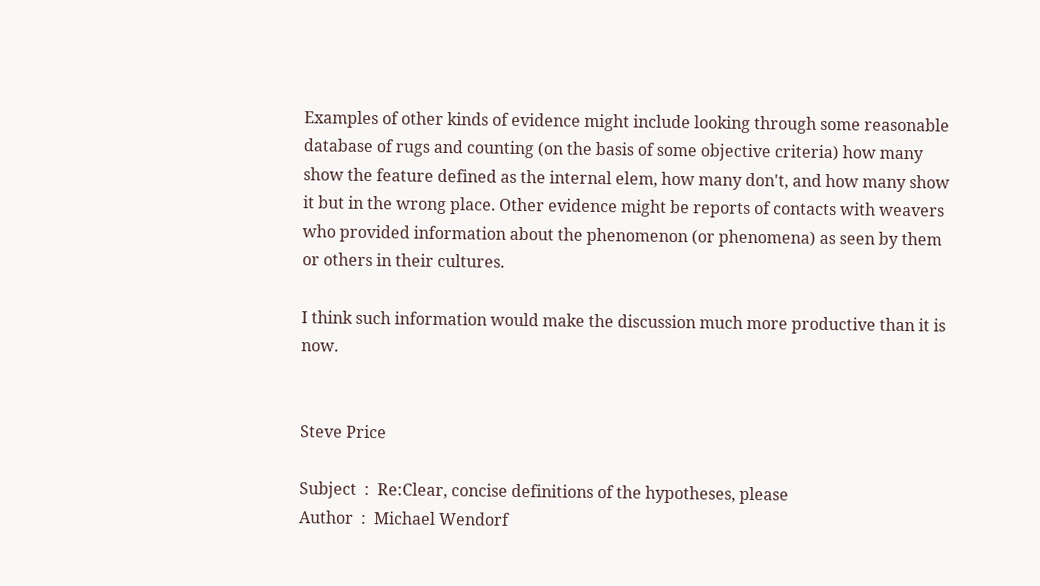Examples of other kinds of evidence might include looking through some reasonable database of rugs and counting (on the basis of some objective criteria) how many show the feature defined as the internal elem, how many don't, and how many show it but in the wrong place. Other evidence might be reports of contacts with weavers who provided information about the phenomenon (or phenomena) as seen by them or others in their cultures.

I think such information would make the discussion much more productive than it is now.


Steve Price

Subject  :  Re:Clear, concise definitions of the hypotheses, please
Author  :  Michael Wendorf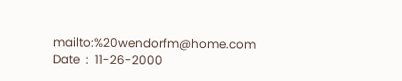mailto:%20wendorfm@home.com
Date  :  11-26-2000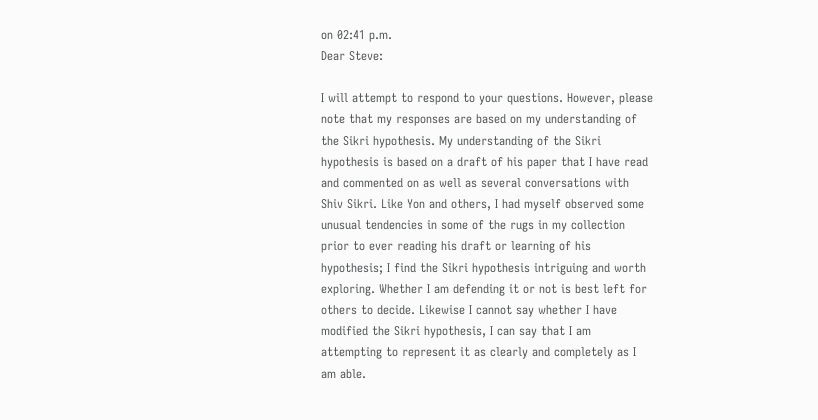on 02:41 p.m.
Dear Steve:

I will attempt to respond to your questions. However, please note that my responses are based on my understanding of the Sikri hypothesis. My understanding of the Sikri hypothesis is based on a draft of his paper that I have read and commented on as well as several conversations with Shiv Sikri. Like Yon and others, I had myself observed some unusual tendencies in some of the rugs in my collection prior to ever reading his draft or learning of his hypothesis; I find the Sikri hypothesis intriguing and worth exploring. Whether I am defending it or not is best left for others to decide. Likewise I cannot say whether I have modified the Sikri hypothesis, I can say that I am attempting to represent it as clearly and completely as I am able.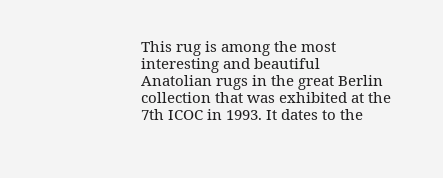This rug is among the most interesting and beautiful Anatolian rugs in the great Berlin collection that was exhibited at the 7th ICOC in 1993. It dates to the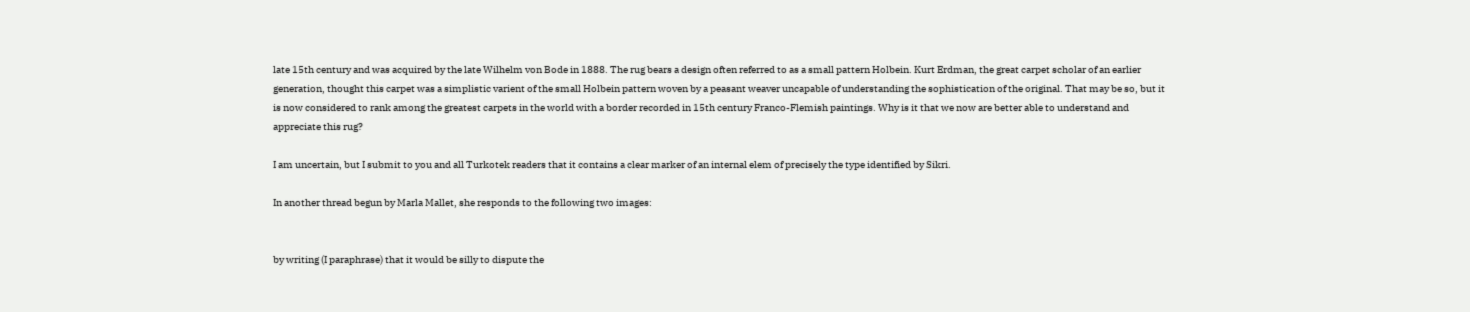late 15th century and was acquired by the late Wilhelm von Bode in 1888. The rug bears a design often referred to as a small pattern Holbein. Kurt Erdman, the great carpet scholar of an earlier generation, thought this carpet was a simplistic varient of the small Holbein pattern woven by a peasant weaver uncapable of understanding the sophistication of the original. That may be so, but it is now considered to rank among the greatest carpets in the world with a border recorded in 15th century Franco-Flemish paintings. Why is it that we now are better able to understand and appreciate this rug?

I am uncertain, but I submit to you and all Turkotek readers that it contains a clear marker of an internal elem of precisely the type identified by Sikri.

In another thread begun by Marla Mallet, she responds to the following two images:


by writing (I paraphrase) that it would be silly to dispute the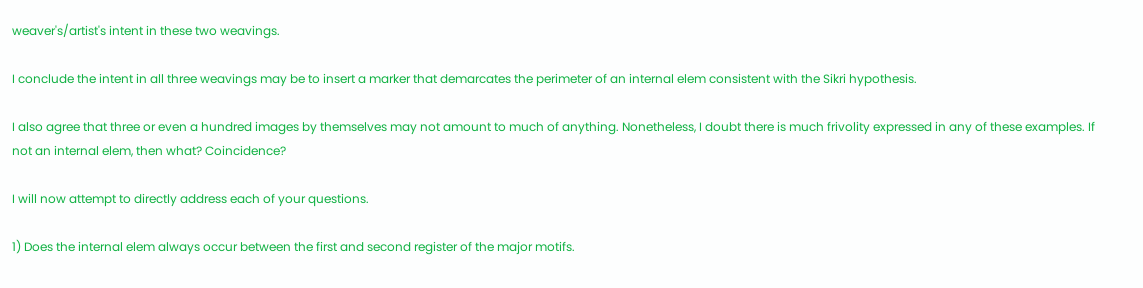weaver's/artist's intent in these two weavings.

I conclude the intent in all three weavings may be to insert a marker that demarcates the perimeter of an internal elem consistent with the Sikri hypothesis.

I also agree that three or even a hundred images by themselves may not amount to much of anything. Nonetheless, I doubt there is much frivolity expressed in any of these examples. If not an internal elem, then what? Coincidence?

I will now attempt to directly address each of your questions.

1) Does the internal elem always occur between the first and second register of the major motifs.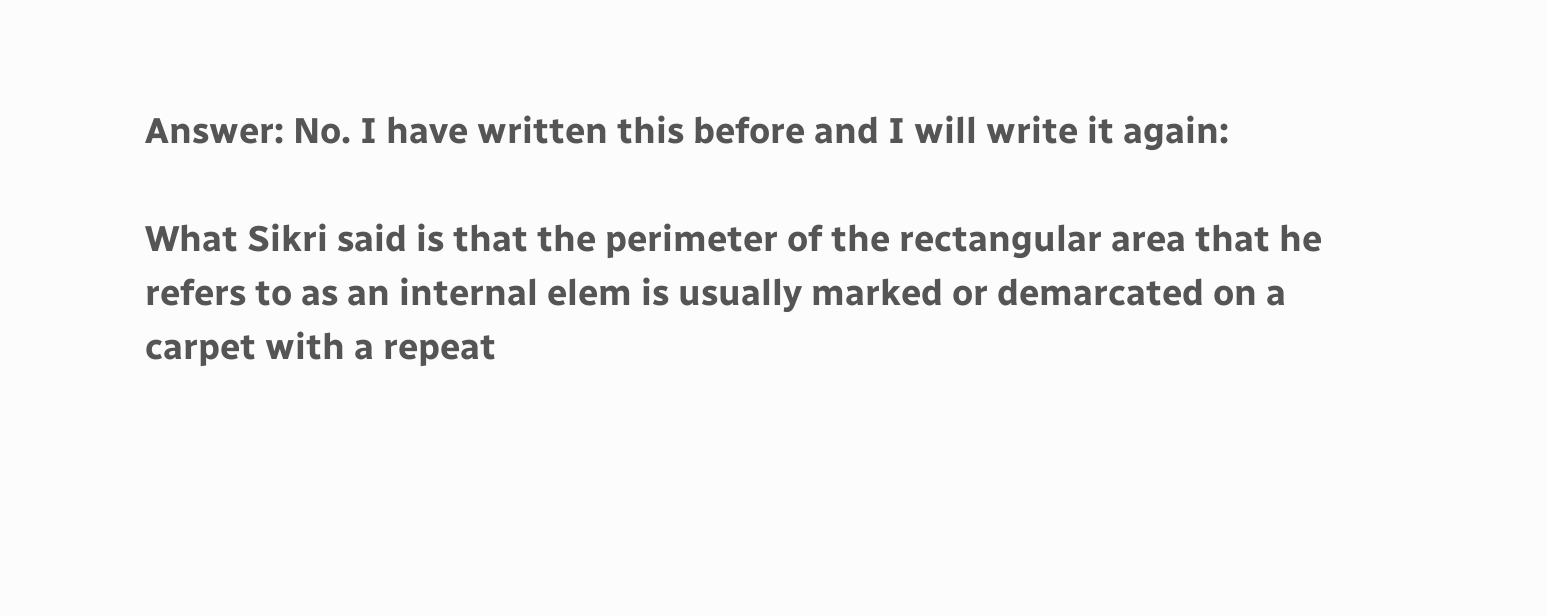Answer: No. I have written this before and I will write it again:

What Sikri said is that the perimeter of the rectangular area that he refers to as an internal elem is usually marked or demarcated on a carpet with a repeat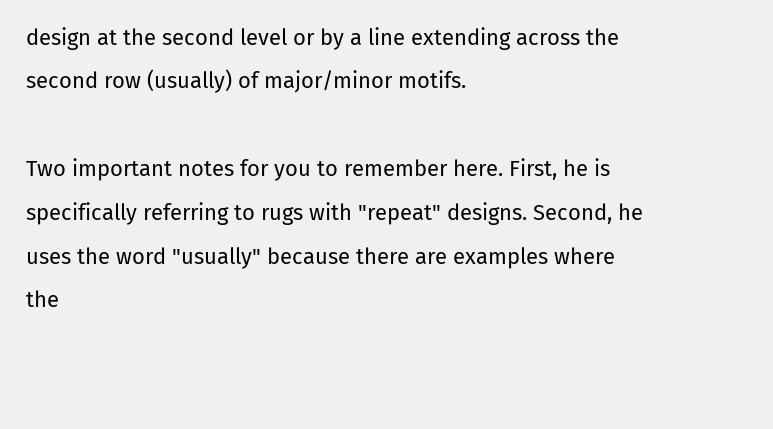design at the second level or by a line extending across the second row (usually) of major/minor motifs.

Two important notes for you to remember here. First, he is specifically referring to rugs with "repeat" designs. Second, he uses the word "usually" because there are examples where the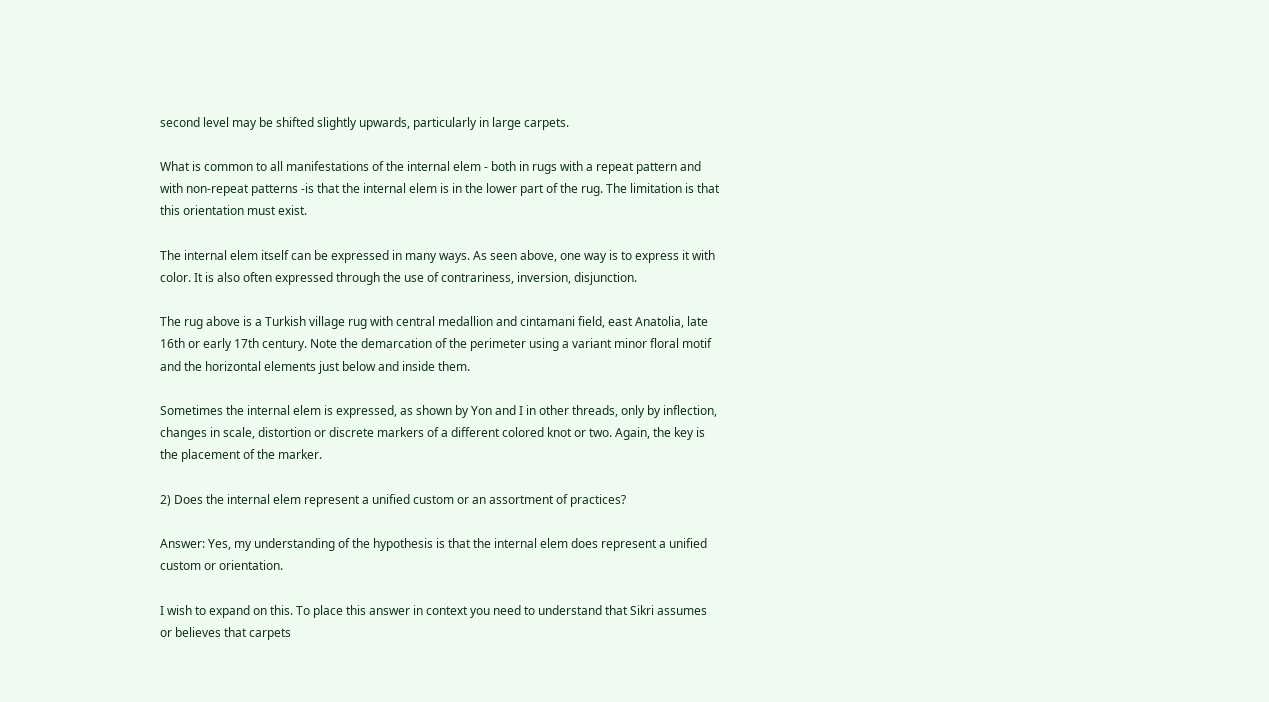second level may be shifted slightly upwards, particularly in large carpets.

What is common to all manifestations of the internal elem - both in rugs with a repeat pattern and with non-repeat patterns -is that the internal elem is in the lower part of the rug. The limitation is that this orientation must exist.

The internal elem itself can be expressed in many ways. As seen above, one way is to express it with color. It is also often expressed through the use of contrariness, inversion, disjunction.

The rug above is a Turkish village rug with central medallion and cintamani field, east Anatolia, late 16th or early 17th century. Note the demarcation of the perimeter using a variant minor floral motif and the horizontal elements just below and inside them.

Sometimes the internal elem is expressed, as shown by Yon and I in other threads, only by inflection, changes in scale, distortion or discrete markers of a different colored knot or two. Again, the key is the placement of the marker.

2) Does the internal elem represent a unified custom or an assortment of practices?

Answer: Yes, my understanding of the hypothesis is that the internal elem does represent a unified custom or orientation.

I wish to expand on this. To place this answer in context you need to understand that Sikri assumes or believes that carpets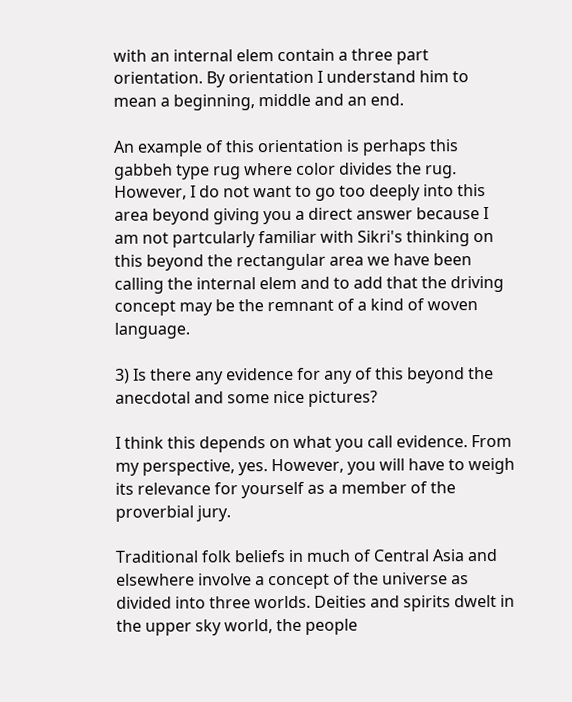with an internal elem contain a three part orientation. By orientation I understand him to mean a beginning, middle and an end.

An example of this orientation is perhaps this gabbeh type rug where color divides the rug. However, I do not want to go too deeply into this area beyond giving you a direct answer because I am not partcularly familiar with Sikri's thinking on this beyond the rectangular area we have been calling the internal elem and to add that the driving concept may be the remnant of a kind of woven language.

3) Is there any evidence for any of this beyond the anecdotal and some nice pictures?

I think this depends on what you call evidence. From my perspective, yes. However, you will have to weigh its relevance for yourself as a member of the proverbial jury.

Traditional folk beliefs in much of Central Asia and elsewhere involve a concept of the universe as divided into three worlds. Deities and spirits dwelt in the upper sky world, the people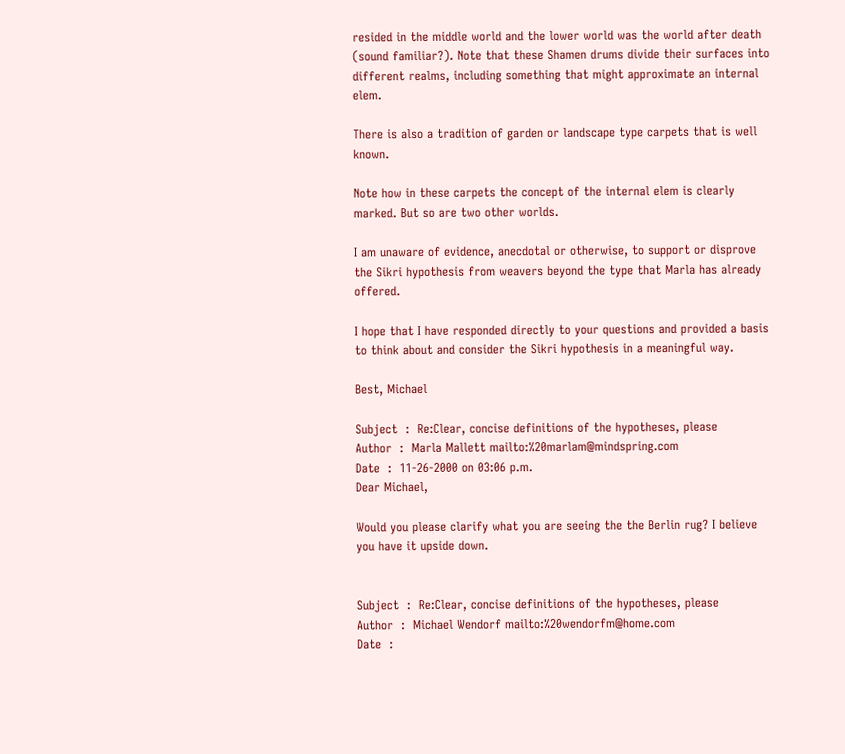resided in the middle world and the lower world was the world after death (sound familiar?). Note that these Shamen drums divide their surfaces into different realms, including something that might approximate an internal elem.

There is also a tradition of garden or landscape type carpets that is well known.

Note how in these carpets the concept of the internal elem is clearly marked. But so are two other worlds.

I am unaware of evidence, anecdotal or otherwise, to support or disprove the Sikri hypothesis from weavers beyond the type that Marla has already offered.

I hope that I have responded directly to your questions and provided a basis to think about and consider the Sikri hypothesis in a meaningful way.

Best, Michael

Subject  :  Re:Clear, concise definitions of the hypotheses, please
Author  :  Marla Mallett mailto:%20marlam@mindspring.com
Date  :  11-26-2000 on 03:06 p.m.
Dear Michael,

Would you please clarify what you are seeing the the Berlin rug? I believe you have it upside down.


Subject  :  Re:Clear, concise definitions of the hypotheses, please
Author  :  Michael Wendorf mailto:%20wendorfm@home.com
Date  :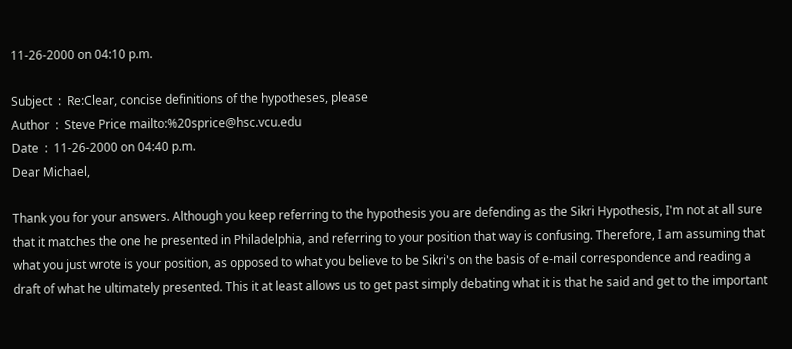11-26-2000 on 04:10 p.m.

Subject  :  Re:Clear, concise definitions of the hypotheses, please
Author  :  Steve Price mailto:%20sprice@hsc.vcu.edu
Date  :  11-26-2000 on 04:40 p.m.
Dear Michael,

Thank you for your answers. Although you keep referring to the hypothesis you are defending as the Sikri Hypothesis, I'm not at all sure that it matches the one he presented in Philadelphia, and referring to your position that way is confusing. Therefore, I am assuming that what you just wrote is your position, as opposed to what you believe to be Sikri's on the basis of e-mail correspondence and reading a draft of what he ultimately presented. This it at least allows us to get past simply debating what it is that he said and get to the important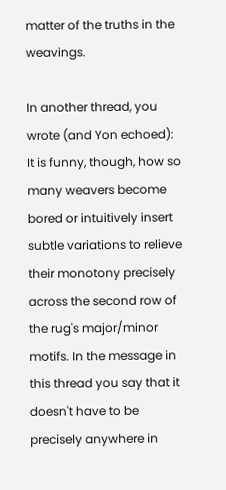matter of the truths in the weavings.

In another thread, you wrote (and Yon echoed):
It is funny, though, how so many weavers become bored or intuitively insert subtle variations to relieve their monotony precisely across the second row of the rug's major/minor motifs. In the message in this thread you say that it doesn't have to be precisely anywhere in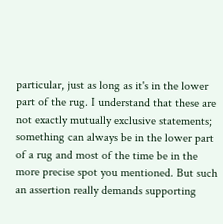particular, just as long as it's in the lower part of the rug. I understand that these are not exactly mutually exclusive statements; something can always be in the lower part of a rug and most of the time be in the more precise spot you mentioned. But such an assertion really demands supporting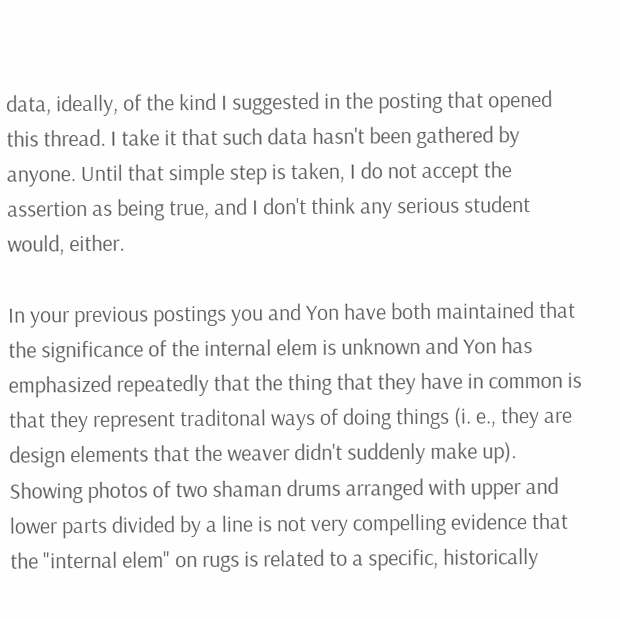data, ideally, of the kind I suggested in the posting that opened this thread. I take it that such data hasn't been gathered by anyone. Until that simple step is taken, I do not accept the assertion as being true, and I don't think any serious student would, either.

In your previous postings you and Yon have both maintained that the significance of the internal elem is unknown and Yon has emphasized repeatedly that the thing that they have in common is that they represent traditonal ways of doing things (i. e., they are design elements that the weaver didn't suddenly make up). Showing photos of two shaman drums arranged with upper and lower parts divided by a line is not very compelling evidence that the "internal elem" on rugs is related to a specific, historically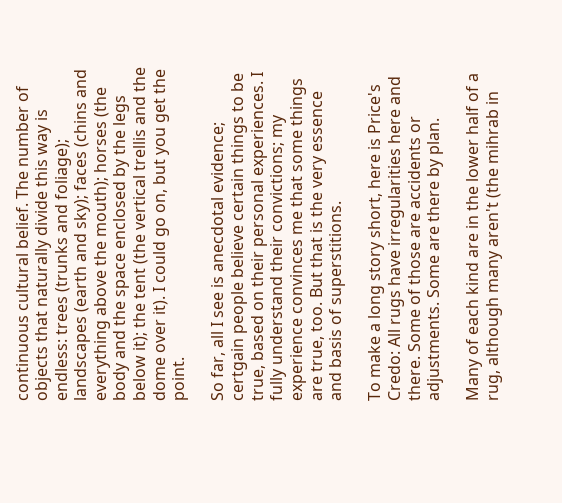continuous cultural belief. The number of objects that naturally divide this way is endless: trees (trunks and foliage); landscapes (earth and sky); faces (chins and everything above the mouth); horses (the body and the space enclosed by the legs below it); the tent (the vertical trellis and the dome over it). I could go on, but you get the point.

So far, all I see is anecdotal evidence; certgain people believe certain things to be true, based on their personal experiences. I fully understand their convictions; my experience convinces me that some things are true, too. But that is the very essence and basis of superstitions.

To make a long story short, here is Price's Credo: All rugs have irregularities here and there. Some of those are accidents or adjustments. Some are there by plan.

Many of each kind are in the lower half of a rug, although many aren't (the mihrab in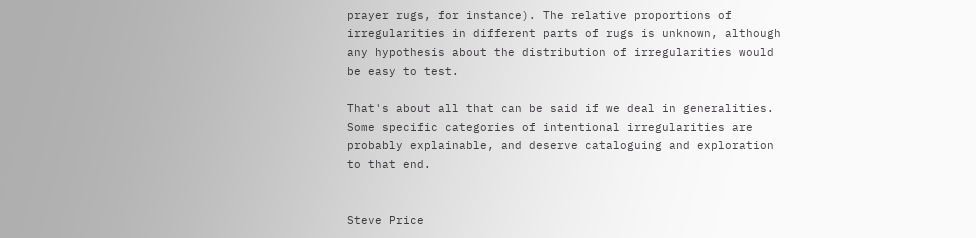prayer rugs, for instance). The relative proportions of irregularities in different parts of rugs is unknown, although any hypothesis about the distribution of irregularities would be easy to test.

That's about all that can be said if we deal in generalities. Some specific categories of intentional irregularities are probably explainable, and deserve cataloguing and exploration to that end.


Steve Price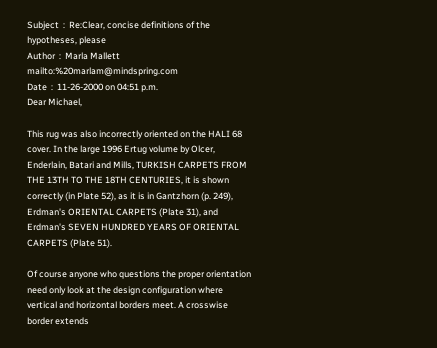Subject  :  Re:Clear, concise definitions of the hypotheses, please
Author  :  Marla Mallett mailto:%20marlam@mindspring.com
Date  :  11-26-2000 on 04:51 p.m.
Dear Michael,

This rug was also incorrectly oriented on the HALI 68 cover. In the large 1996 Ertug volume by Olcer, Enderlain, Batari and Mills, TURKISH CARPETS FROM THE 13TH TO THE 18TH CENTURIES, it is shown correctly (in Plate 52), as it is in Gantzhorn (p. 249), Erdman's ORIENTAL CARPETS (Plate 31), and Erdman's SEVEN HUNDRED YEARS OF ORIENTAL CARPETS (Plate 51).

Of course anyone who questions the proper orientation need only look at the design configuration where vertical and horizontal borders meet. A crosswise border extends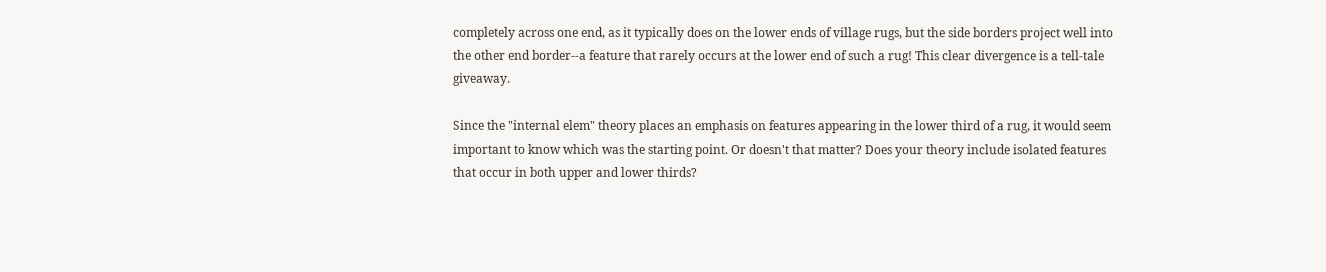completely across one end, as it typically does on the lower ends of village rugs, but the side borders project well into the other end border--a feature that rarely occurs at the lower end of such a rug! This clear divergence is a tell-tale giveaway.

Since the "internal elem" theory places an emphasis on features appearing in the lower third of a rug, it would seem important to know which was the starting point. Or doesn't that matter? Does your theory include isolated features that occur in both upper and lower thirds?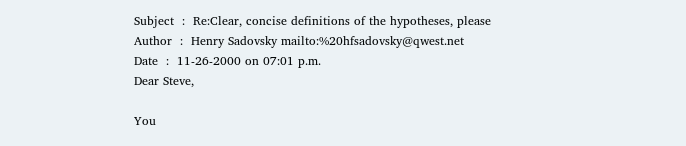Subject  :  Re:Clear, concise definitions of the hypotheses, please
Author  :  Henry Sadovsky mailto:%20hfsadovsky@qwest.net
Date  :  11-26-2000 on 07:01 p.m.
Dear Steve,

You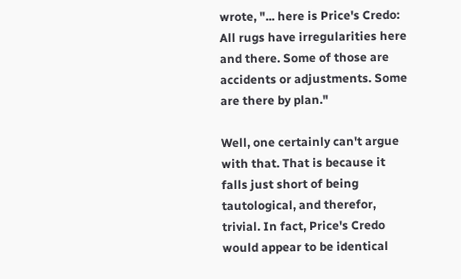wrote, "... here is Price's Credo: All rugs have irregularities here and there. Some of those are accidents or adjustments. Some are there by plan."

Well, one certainly can't argue with that. That is because it falls just short of being tautological, and therefor, trivial. In fact, Price's Credo would appear to be identical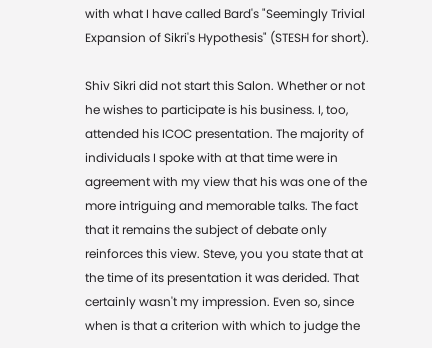with what I have called Bard's "Seemingly Trivial Expansion of Sikri's Hypothesis" (STESH for short).

Shiv Sikri did not start this Salon. Whether or not he wishes to participate is his business. I, too, attended his ICOC presentation. The majority of individuals I spoke with at that time were in agreement with my view that his was one of the more intriguing and memorable talks. The fact that it remains the subject of debate only reinforces this view. Steve, you you state that at the time of its presentation it was derided. That certainly wasn't my impression. Even so, since when is that a criterion with which to judge the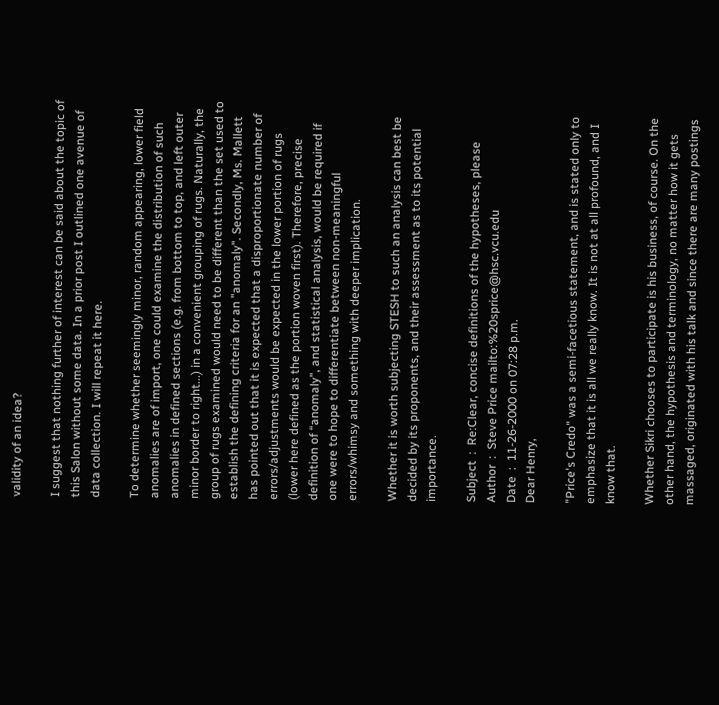validity of an idea?

I suggest that nothing further of interest can be said about the topic of this Salon without some data. In a prior post I outlined one avenue of data collection. I will repeat it here.

To determine whether seemingly minor, random appearing, lower field anomalies are of import, one could examine the distribution of such anomalies in defined sections (e.g. from bottom to top, and left outer minor border to right...) in a convenient grouping of rugs. Naturally, the group of rugs examined would need to be different than the set used to establish the defining criteria for an "anomaly". Secondly, Ms. Mallett has pointed out that it is expected that a disproportionate number of errors/adjustments would be expected in the lower portion of rugs (lower here defined as the portion woven first). Therefore, precise definition of “anomaly”, and statistical analysis, would be required if one were to hope to differentiate between non-meaningful errors/whimsy and something with deeper implication.

Whether it is worth subjecting STESH to such an analysis can best be decided by its proponents, and their assessment as to its potential importance.

Subject  :  Re:Clear, concise definitions of the hypotheses, please
Author  :  Steve Price mailto:%20sprice@hsc.vcu.edu
Date  :  11-26-2000 on 07:28 p.m.
Dear Henry,

"Price's Credo" was a semi-facetious statement, and is stated only to emphasize that it is all we really know. It is not at all profound, and I know that.

Whether Sikri chooses to participate is his business, of course. On the other hand, the hypothesis and terminology, no matter how it gets massaged, originated with his talk and since there are many postings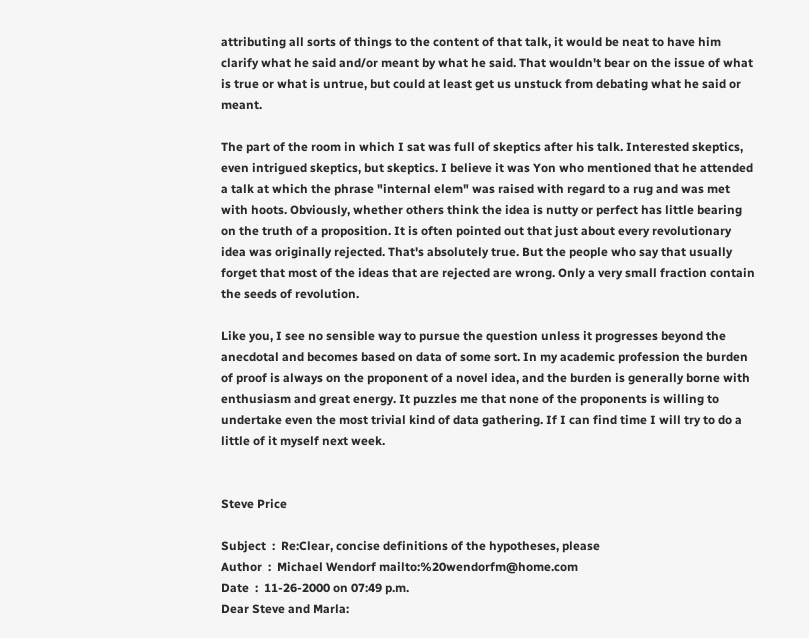attributing all sorts of things to the content of that talk, it would be neat to have him clarify what he said and/or meant by what he said. That wouldn't bear on the issue of what is true or what is untrue, but could at least get us unstuck from debating what he said or meant.

The part of the room in which I sat was full of skeptics after his talk. Interested skeptics, even intrigued skeptics, but skeptics. I believe it was Yon who mentioned that he attended a talk at which the phrase "internal elem" was raised with regard to a rug and was met with hoots. Obviously, whether others think the idea is nutty or perfect has little bearing on the truth of a proposition. It is often pointed out that just about every revolutionary idea was originally rejected. That's absolutely true. But the people who say that usually forget that most of the ideas that are rejected are wrong. Only a very small fraction contain the seeds of revolution.

Like you, I see no sensible way to pursue the question unless it progresses beyond the anecdotal and becomes based on data of some sort. In my academic profession the burden of proof is always on the proponent of a novel idea, and the burden is generally borne with enthusiasm and great energy. It puzzles me that none of the proponents is willing to undertake even the most trivial kind of data gathering. If I can find time I will try to do a little of it myself next week.


Steve Price

Subject  :  Re:Clear, concise definitions of the hypotheses, please
Author  :  Michael Wendorf mailto:%20wendorfm@home.com
Date  :  11-26-2000 on 07:49 p.m.
Dear Steve and Marla: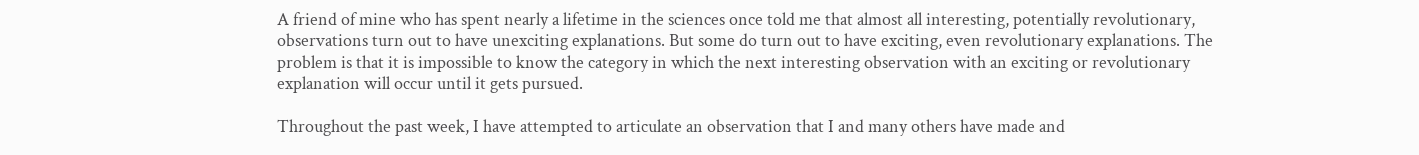A friend of mine who has spent nearly a lifetime in the sciences once told me that almost all interesting, potentially revolutionary, observations turn out to have unexciting explanations. But some do turn out to have exciting, even revolutionary explanations. The problem is that it is impossible to know the category in which the next interesting observation with an exciting or revolutionary explanation will occur until it gets pursued.

Throughout the past week, I have attempted to articulate an observation that I and many others have made and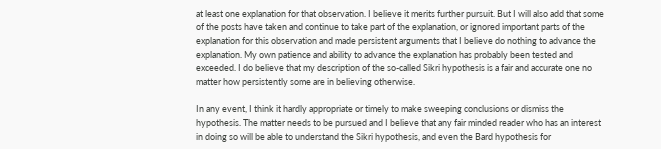at least one explanation for that observation. I believe it merits further pursuit. But I will also add that some of the posts have taken and continue to take part of the explanation, or ignored important parts of the explanation for this observation and made persistent arguments that I believe do nothing to advance the explanation. My own patience and ability to advance the explanation has probably been tested and exceeded. I do believe that my description of the so-called Sikri hypothesis is a fair and accurate one no matter how persistently some are in believing otherwise.

In any event, I think it hardly appropriate or timely to make sweeping conclusions or dismiss the hypothesis. The matter needs to be pursued and I believe that any fair minded reader who has an interest in doing so will be able to understand the Sikri hypothesis, and even the Bard hypothesis for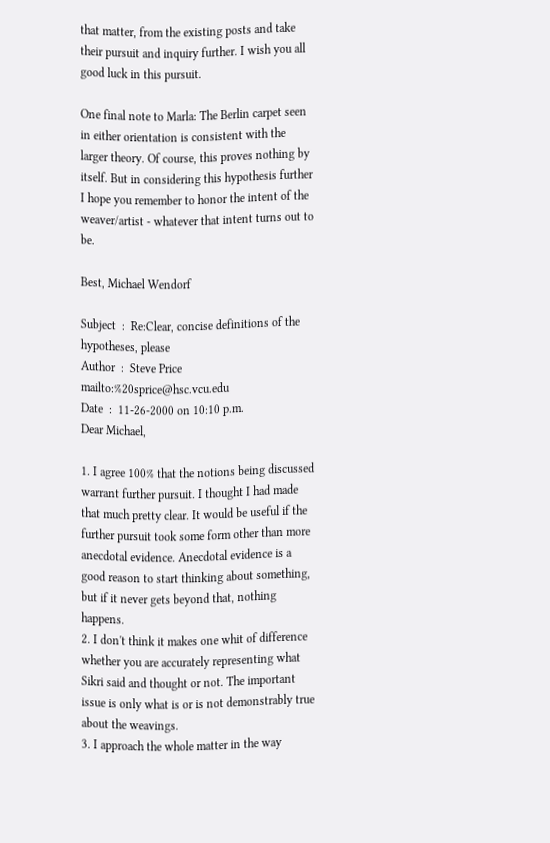that matter, from the existing posts and take their pursuit and inquiry further. I wish you all good luck in this pursuit.

One final note to Marla: The Berlin carpet seen in either orientation is consistent with the larger theory. Of course, this proves nothing by itself. But in considering this hypothesis further I hope you remember to honor the intent of the weaver/artist - whatever that intent turns out to be.

Best, Michael Wendorf

Subject  :  Re:Clear, concise definitions of the hypotheses, please
Author  :  Steve Price mailto:%20sprice@hsc.vcu.edu
Date  :  11-26-2000 on 10:10 p.m.
Dear Michael,

1. I agree 100% that the notions being discussed warrant further pursuit. I thought I had made that much pretty clear. It would be useful if the further pursuit took some form other than more anecdotal evidence. Anecdotal evidence is a good reason to start thinking about something, but if it never gets beyond that, nothing happens.
2. I don't think it makes one whit of difference whether you are accurately representing what Sikri said and thought or not. The important issue is only what is or is not demonstrably true about the weavings.
3. I approach the whole matter in the way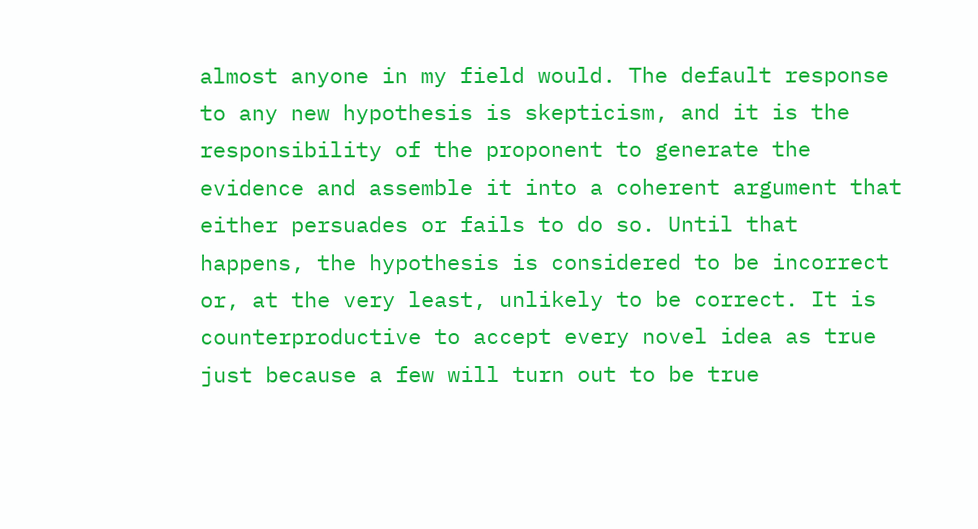almost anyone in my field would. The default response to any new hypothesis is skepticism, and it is the responsibility of the proponent to generate the evidence and assemble it into a coherent argument that either persuades or fails to do so. Until that happens, the hypothesis is considered to be incorrect or, at the very least, unlikely to be correct. It is counterproductive to accept every novel idea as true just because a few will turn out to be true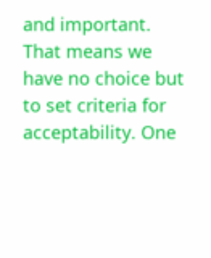and important. That means we have no choice but to set criteria for acceptability. One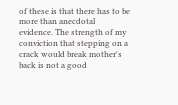of these is that there has to be more than anecdotal evidence. The strength of my conviction that stepping on a crack would break mother's back is not a good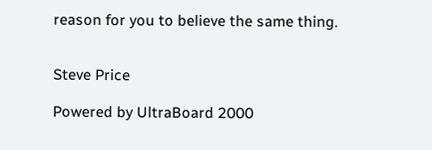reason for you to believe the same thing.


Steve Price

Powered by UltraBoard 2000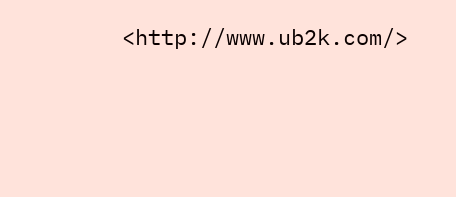<http://www.ub2k.com/>